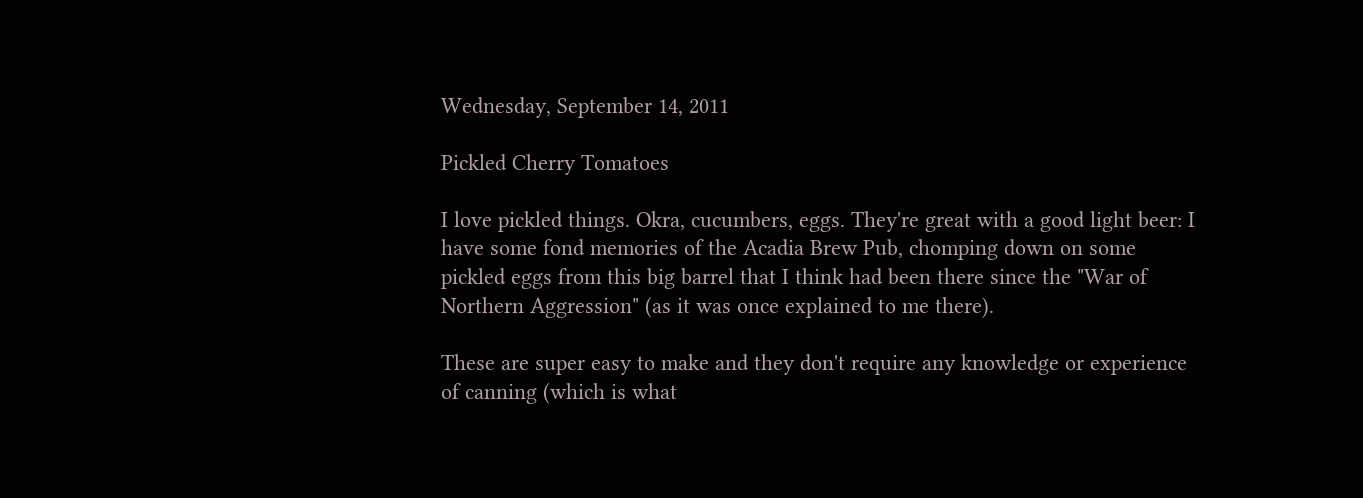Wednesday, September 14, 2011

Pickled Cherry Tomatoes

I love pickled things. Okra, cucumbers, eggs. They're great with a good light beer: I have some fond memories of the Acadia Brew Pub, chomping down on some pickled eggs from this big barrel that I think had been there since the "War of Northern Aggression" (as it was once explained to me there).

These are super easy to make and they don't require any knowledge or experience of canning (which is what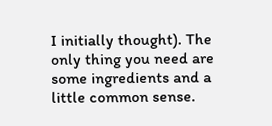I initially thought). The only thing you need are some ingredients and a little common sense.